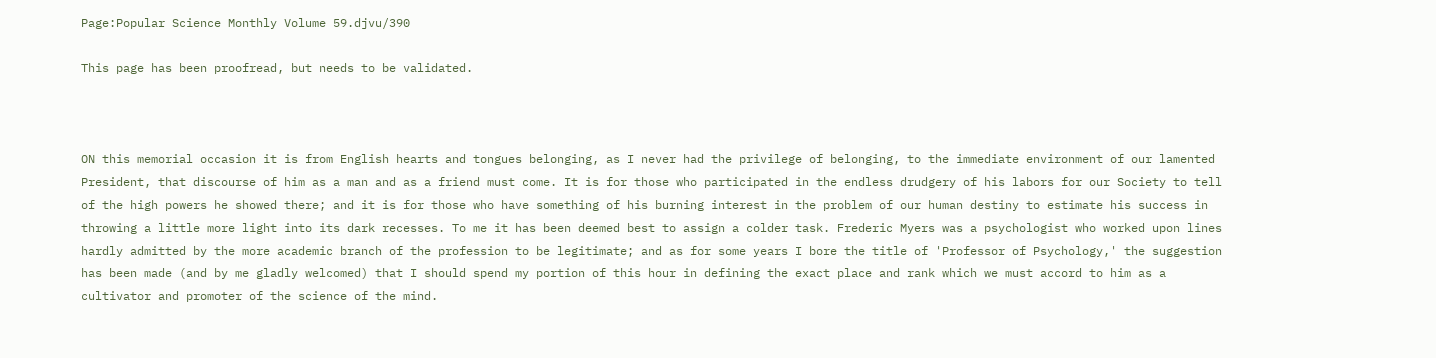Page:Popular Science Monthly Volume 59.djvu/390

This page has been proofread, but needs to be validated.



ON this memorial occasion it is from English hearts and tongues belonging, as I never had the privilege of belonging, to the immediate environment of our lamented President, that discourse of him as a man and as a friend must come. It is for those who participated in the endless drudgery of his labors for our Society to tell of the high powers he showed there; and it is for those who have something of his burning interest in the problem of our human destiny to estimate his success in throwing a little more light into its dark recesses. To me it has been deemed best to assign a colder task. Frederic Myers was a psychologist who worked upon lines hardly admitted by the more academic branch of the profession to be legitimate; and as for some years I bore the title of 'Professor of Psychology,' the suggestion has been made (and by me gladly welcomed) that I should spend my portion of this hour in defining the exact place and rank which we must accord to him as a cultivator and promoter of the science of the mind.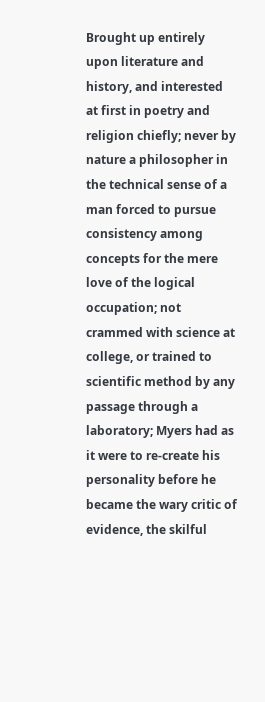Brought up entirely upon literature and history, and interested at first in poetry and religion chiefly; never by nature a philosopher in the technical sense of a man forced to pursue consistency among concepts for the mere love of the logical occupation; not crammed with science at college, or trained to scientific method by any passage through a laboratory; Myers had as it were to re-create his personality before he became the wary critic of evidence, the skilful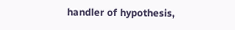handler of hypothesis,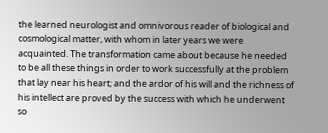the learned neurologist and omnivorous reader of biological and cosmological matter, with whom in later years we were acquainted. The transformation came about because he needed to be all these things in order to work successfully at the problem that lay near his heart; and the ardor of his will and the richness of his intellect are proved by the success with which he underwent so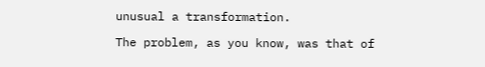unusual a transformation.

The problem, as you know, was that of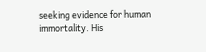seeking evidence for human immortality. His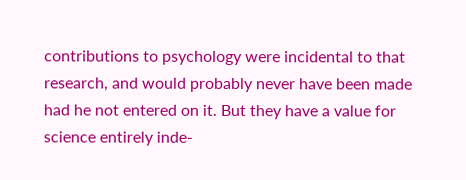contributions to psychology were incidental to that research, and would probably never have been made had he not entered on it. But they have a value for science entirely inde-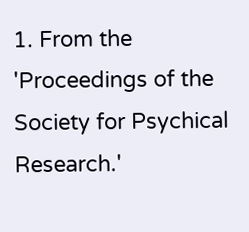1. From the 'Proceedings of the Society for Psychical Research.'